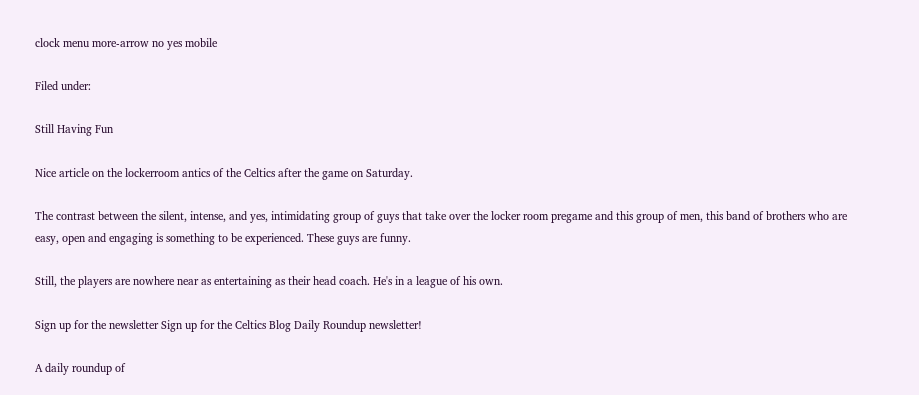clock menu more-arrow no yes mobile

Filed under:

Still Having Fun

Nice article on the lockerroom antics of the Celtics after the game on Saturday.

The contrast between the silent, intense, and yes, intimidating group of guys that take over the locker room pregame and this group of men, this band of brothers who are easy, open and engaging is something to be experienced. These guys are funny.

Still, the players are nowhere near as entertaining as their head coach. He's in a league of his own.

Sign up for the newsletter Sign up for the Celtics Blog Daily Roundup newsletter!

A daily roundup of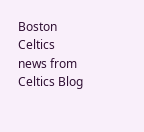Boston Celtics news from Celtics Blog